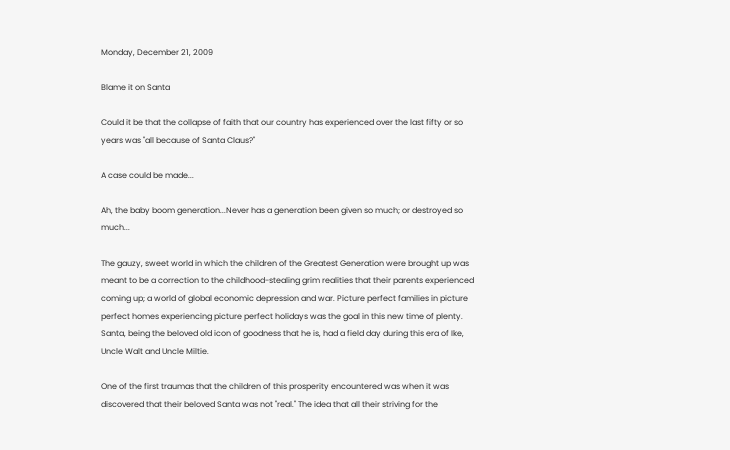Monday, December 21, 2009

Blame it on Santa

Could it be that the collapse of faith that our country has experienced over the last fifty or so years was "all because of Santa Claus?"

A case could be made...

Ah, the baby boom generation...Never has a generation been given so much; or destroyed so much...

The gauzy, sweet world in which the children of the Greatest Generation were brought up was meant to be a correction to the childhood-stealing grim realities that their parents experienced coming up; a world of global economic depression and war. Picture perfect families in picture perfect homes experiencing picture perfect holidays was the goal in this new time of plenty. Santa, being the beloved old icon of goodness that he is, had a field day during this era of Ike, Uncle Walt and Uncle Miltie.

One of the first traumas that the children of this prosperity encountered was when it was discovered that their beloved Santa was not "real." The idea that all their striving for the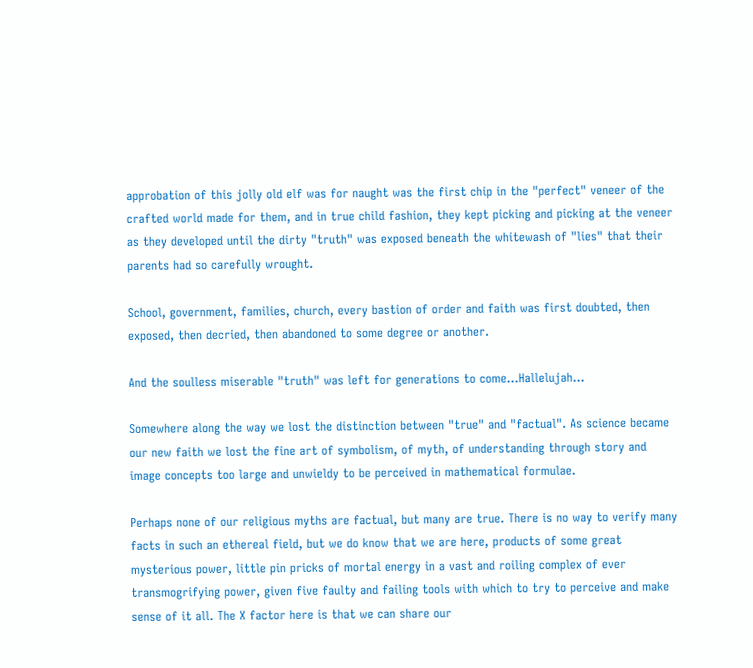approbation of this jolly old elf was for naught was the first chip in the "perfect" veneer of the crafted world made for them, and in true child fashion, they kept picking and picking at the veneer as they developed until the dirty "truth" was exposed beneath the whitewash of "lies" that their parents had so carefully wrought.

School, government, families, church, every bastion of order and faith was first doubted, then exposed, then decried, then abandoned to some degree or another.

And the soulless miserable "truth" was left for generations to come...Hallelujah...

Somewhere along the way we lost the distinction between "true" and "factual". As science became our new faith we lost the fine art of symbolism, of myth, of understanding through story and image concepts too large and unwieldy to be perceived in mathematical formulae.

Perhaps none of our religious myths are factual, but many are true. There is no way to verify many facts in such an ethereal field, but we do know that we are here, products of some great mysterious power, little pin pricks of mortal energy in a vast and roiling complex of ever transmogrifying power, given five faulty and failing tools with which to try to perceive and make sense of it all. The X factor here is that we can share our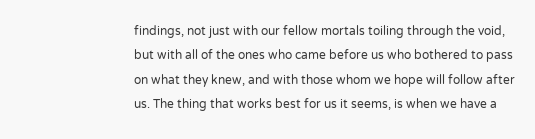findings, not just with our fellow mortals toiling through the void, but with all of the ones who came before us who bothered to pass on what they knew, and with those whom we hope will follow after us. The thing that works best for us it seems, is when we have a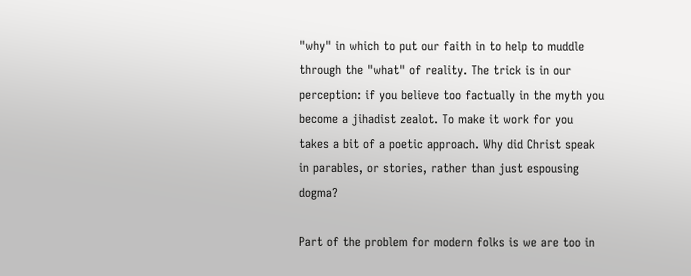"why" in which to put our faith in to help to muddle through the "what" of reality. The trick is in our perception: if you believe too factually in the myth you become a jihadist zealot. To make it work for you takes a bit of a poetic approach. Why did Christ speak in parables, or stories, rather than just espousing dogma?

Part of the problem for modern folks is we are too in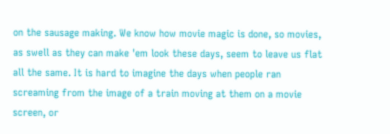on the sausage making. We know how movie magic is done, so movies, as swell as they can make 'em look these days, seem to leave us flat all the same. It is hard to imagine the days when people ran screaming from the image of a train moving at them on a movie screen, or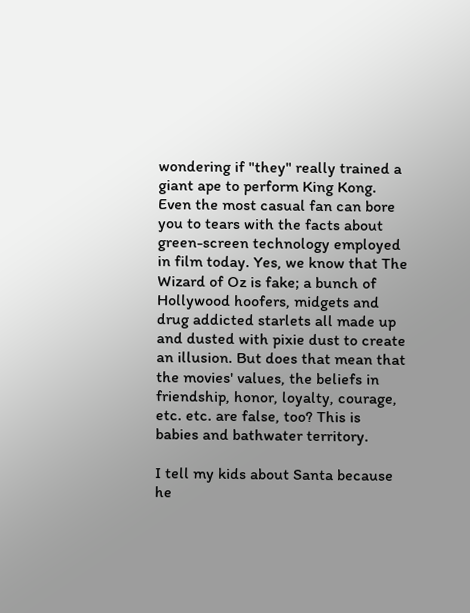wondering if "they" really trained a giant ape to perform King Kong. Even the most casual fan can bore you to tears with the facts about green-screen technology employed in film today. Yes, we know that The Wizard of Oz is fake; a bunch of Hollywood hoofers, midgets and drug addicted starlets all made up and dusted with pixie dust to create an illusion. But does that mean that the movies' values, the beliefs in friendship, honor, loyalty, courage, etc. etc. are false, too? This is babies and bathwater territory.

I tell my kids about Santa because he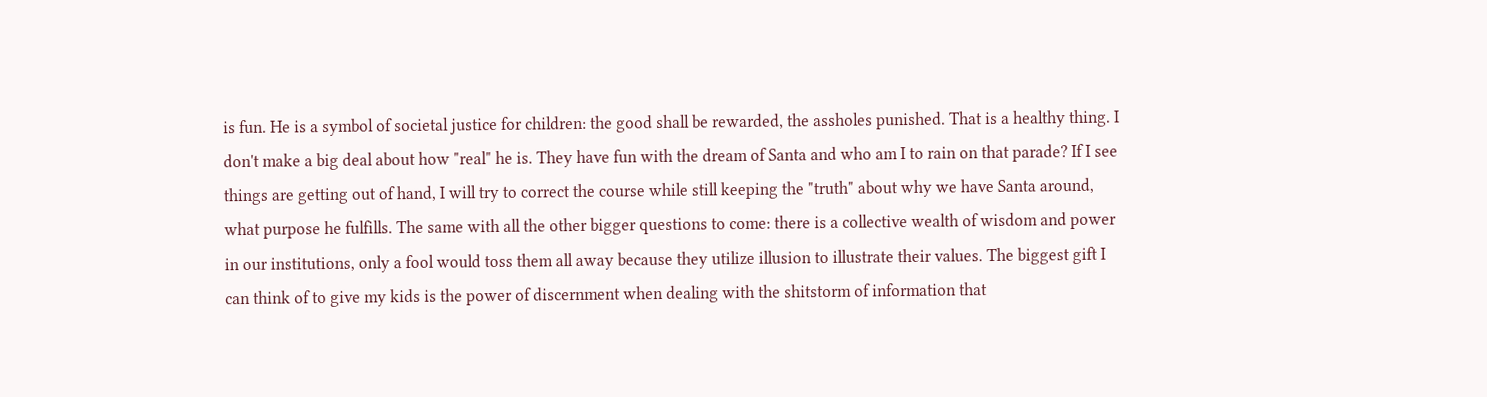is fun. He is a symbol of societal justice for children: the good shall be rewarded, the assholes punished. That is a healthy thing. I don't make a big deal about how "real" he is. They have fun with the dream of Santa and who am I to rain on that parade? If I see things are getting out of hand, I will try to correct the course while still keeping the "truth" about why we have Santa around, what purpose he fulfills. The same with all the other bigger questions to come: there is a collective wealth of wisdom and power in our institutions, only a fool would toss them all away because they utilize illusion to illustrate their values. The biggest gift I can think of to give my kids is the power of discernment when dealing with the shitstorm of information that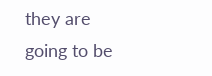they are going to be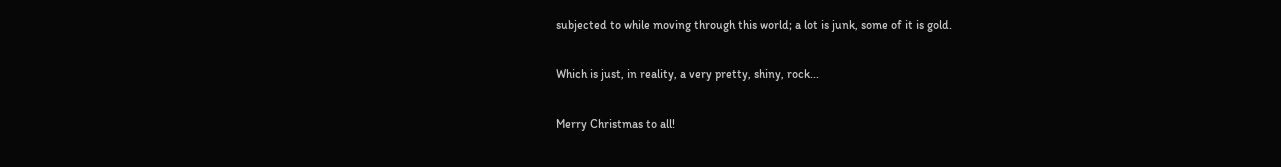subjected to while moving through this world; a lot is junk, some of it is gold.

Which is just, in reality, a very pretty, shiny, rock...

Merry Christmas to all!